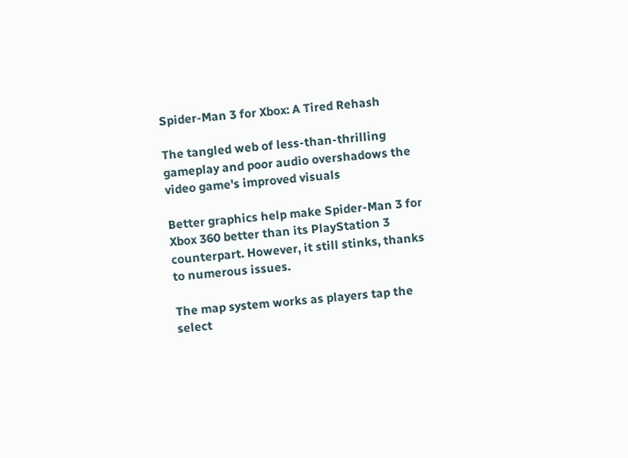Spider-Man 3 for Xbox: A Tired Rehash

The tangled web of less-than-thrilling gameplay and poor audio overshadows the video game's improved visuals

Better graphics help make Spider-Man 3 for Xbox 360 better than its PlayStation 3 counterpart. However, it still stinks, thanks to numerous issues.

The map system works as players tap the select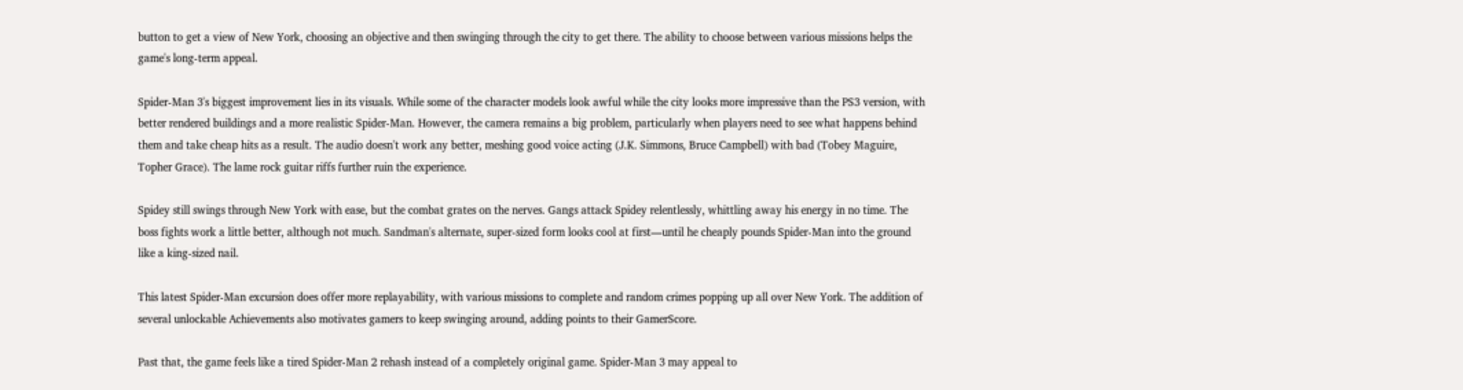button to get a view of New York, choosing an objective and then swinging through the city to get there. The ability to choose between various missions helps the game's long-term appeal.

Spider-Man 3's biggest improvement lies in its visuals. While some of the character models look awful while the city looks more impressive than the PS3 version, with better rendered buildings and a more realistic Spider-Man. However, the camera remains a big problem, particularly when players need to see what happens behind them and take cheap hits as a result. The audio doesn't work any better, meshing good voice acting (J.K. Simmons, Bruce Campbell) with bad (Tobey Maguire, Topher Grace). The lame rock guitar riffs further ruin the experience.

Spidey still swings through New York with ease, but the combat grates on the nerves. Gangs attack Spidey relentlessly, whittling away his energy in no time. The boss fights work a little better, although not much. Sandman's alternate, super-sized form looks cool at first—until he cheaply pounds Spider-Man into the ground like a king-sized nail.

This latest Spider-Man excursion does offer more replayability, with various missions to complete and random crimes popping up all over New York. The addition of several unlockable Achievements also motivates gamers to keep swinging around, adding points to their GamerScore.

Past that, the game feels like a tired Spider-Man 2 rehash instead of a completely original game. Spider-Man 3 may appeal to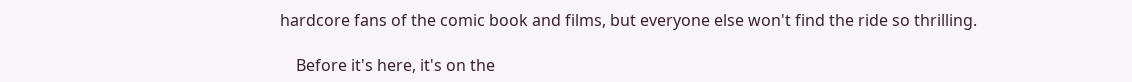hardcore fans of the comic book and films, but everyone else won't find the ride so thrilling.

    Before it's here, it's on the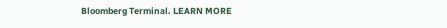Bloomberg Terminal. LEARN MORE